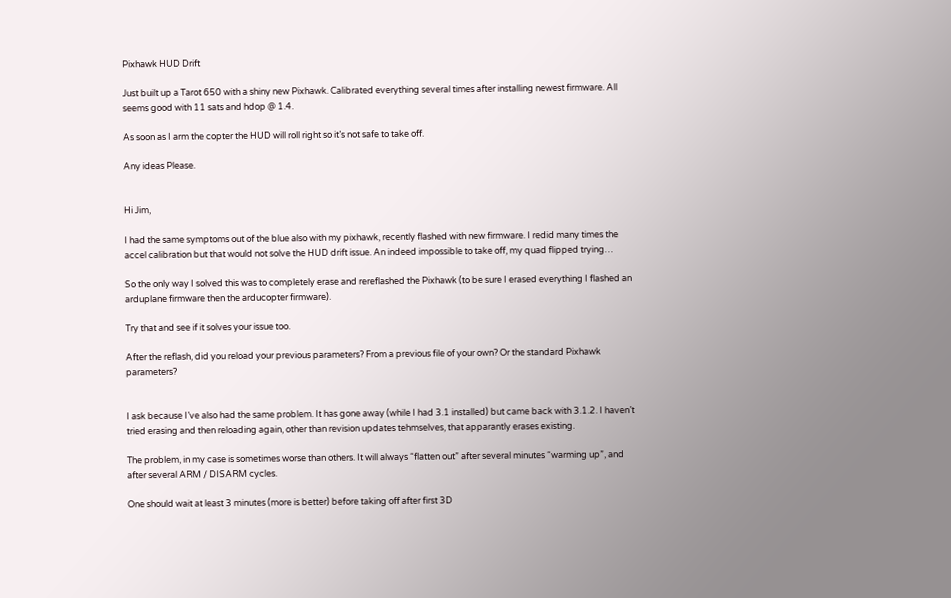Pixhawk HUD Drift

Just built up a Tarot 650 with a shiny new Pixhawk. Calibrated everything several times after installing newest firmware. All seems good with 11 sats and hdop @ 1.4.

As soon as I arm the copter the HUD will roll right so it’s not safe to take off.

Any ideas Please.


Hi Jim,

I had the same symptoms out of the blue also with my pixhawk, recently flashed with new firmware. I redid many times the accel calibration but that would not solve the HUD drift issue. An indeed impossible to take off, my quad flipped trying…

So the only way I solved this was to completely erase and rereflashed the Pixhawk (to be sure I erased everything I flashed an arduplane firmware then the arducopter firmware).

Try that and see if it solves your issue too.

After the reflash, did you reload your previous parameters? From a previous file of your own? Or the standard Pixhawk parameters?


I ask because I’ve also had the same problem. It has gone away (while I had 3.1 installed) but came back with 3.1.2. I haven’t tried erasing and then reloading again, other than revision updates tehmselves, that apparantly erases existing.

The problem, in my case is sometimes worse than others. It will always “flatten out” after several minutes “warming up”, and after several ARM / DISARM cycles.

One should wait at least 3 minutes (more is better) before taking off after first 3D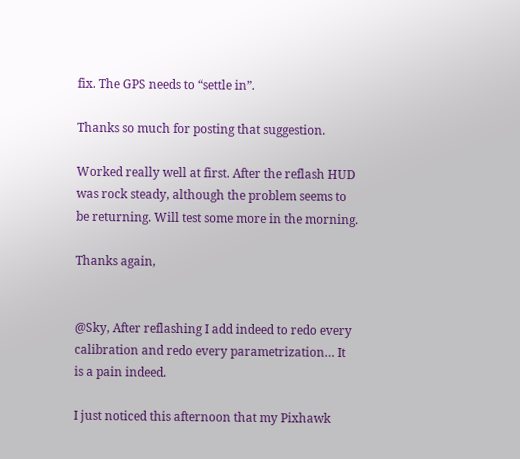fix. The GPS needs to “settle in”.

Thanks so much for posting that suggestion.

Worked really well at first. After the reflash HUD was rock steady, although the problem seems to be returning. Will test some more in the morning.

Thanks again,


@Sky, After reflashing I add indeed to redo every calibration and redo every parametrization… It is a pain indeed.

I just noticed this afternoon that my Pixhawk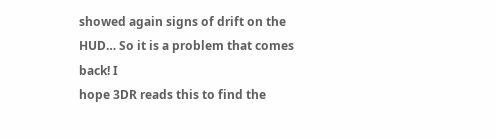showed again signs of drift on the HUD… So it is a problem that comes back! I
hope 3DR reads this to find the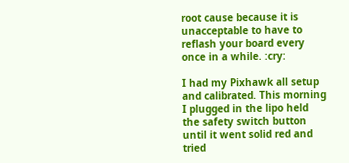root cause because it is unacceptable to have to reflash your board every once in a while. :cry:

I had my Pixhawk all setup and calibrated. This morning I plugged in the lipo held the safety switch button until it went solid red and tried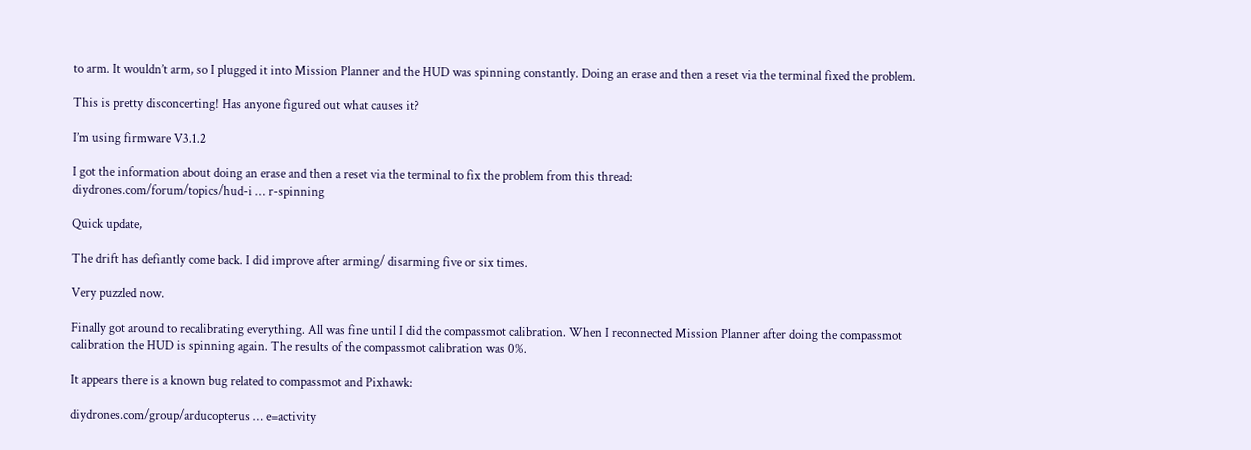to arm. It wouldn’t arm, so I plugged it into Mission Planner and the HUD was spinning constantly. Doing an erase and then a reset via the terminal fixed the problem.

This is pretty disconcerting! Has anyone figured out what causes it?

I’m using firmware V3.1.2

I got the information about doing an erase and then a reset via the terminal to fix the problem from this thread:
diydrones.com/forum/topics/hud-i … r-spinning

Quick update,

The drift has defiantly come back. I did improve after arming/ disarming five or six times.

Very puzzled now.

Finally got around to recalibrating everything. All was fine until I did the compassmot calibration. When I reconnected Mission Planner after doing the compassmot calibration the HUD is spinning again. The results of the compassmot calibration was 0%.

It appears there is a known bug related to compassmot and Pixhawk:

diydrones.com/group/arducopterus … e=activity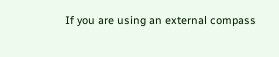If you are using an external compass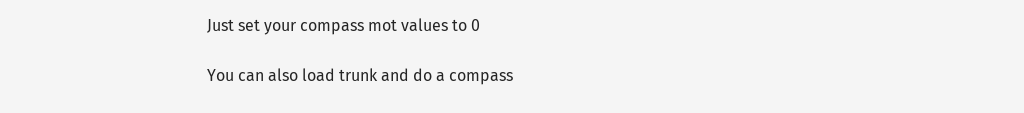Just set your compass mot values to 0

You can also load trunk and do a compass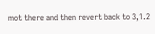mot there and then revert back to 3,1.2